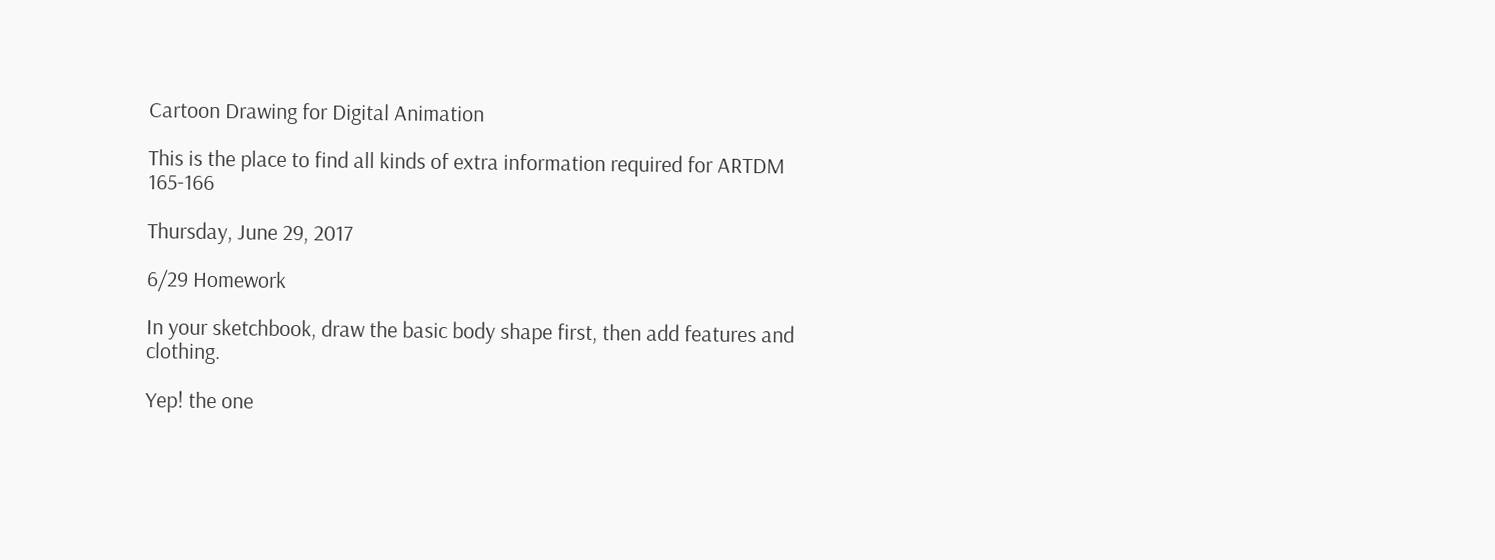Cartoon Drawing for Digital Animation

This is the place to find all kinds of extra information required for ARTDM 165-166

Thursday, June 29, 2017

6/29 Homework

In your sketchbook, draw the basic body shape first, then add features and clothing.

Yep! the one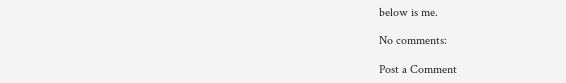below is me.

No comments:

Post a Comment